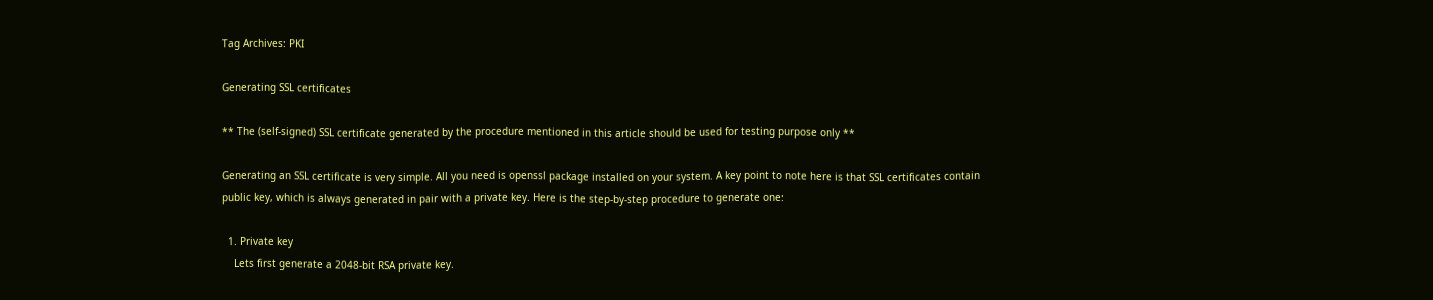Tag Archives: PKI

Generating SSL certificates

** The (self-signed) SSL certificate generated by the procedure mentioned in this article should be used for testing purpose only **

Generating an SSL certificate is very simple. All you need is openssl package installed on your system. A key point to note here is that SSL certificates contain public key, which is always generated in pair with a private key. Here is the step-by-step procedure to generate one:

  1. Private key
    Lets first generate a 2048-bit RSA private key.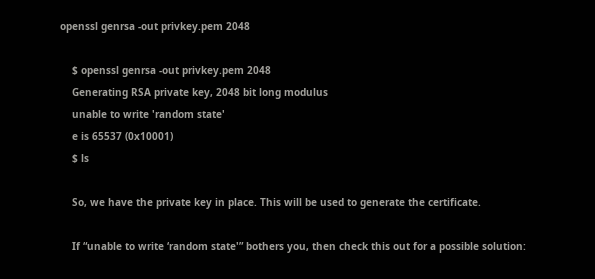openssl genrsa -out privkey.pem 2048

    $ openssl genrsa -out privkey.pem 2048
    Generating RSA private key, 2048 bit long modulus
    unable to write 'random state'
    e is 65537 (0x10001)
    $ ls

    So, we have the private key in place. This will be used to generate the certificate.

    If “unable to write ‘random state'” bothers you, then check this out for a possible solution: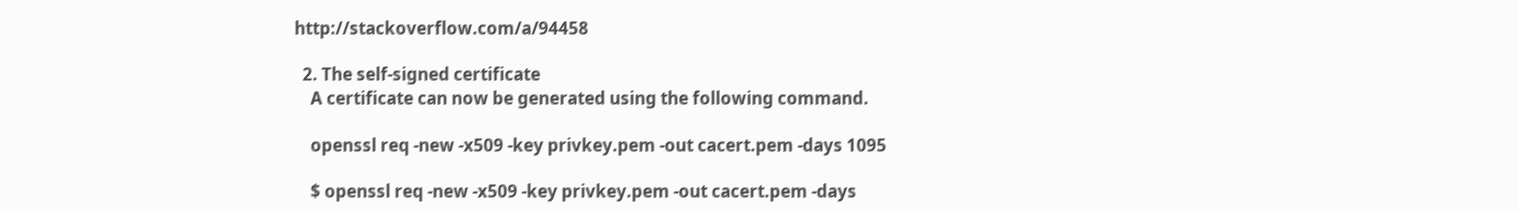http://stackoverflow.com/a/94458

  2. The self-signed certificate
    A certificate can now be generated using the following command.

    openssl req -new -x509 -key privkey.pem -out cacert.pem -days 1095

    $ openssl req -new -x509 -key privkey.pem -out cacert.pem -days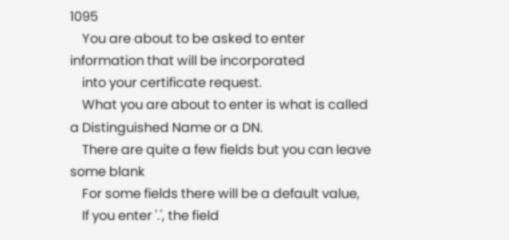1095
    You are about to be asked to enter information that will be incorporated
    into your certificate request.
    What you are about to enter is what is called a Distinguished Name or a DN.
    There are quite a few fields but you can leave some blank
    For some fields there will be a default value,
    If you enter '.', the field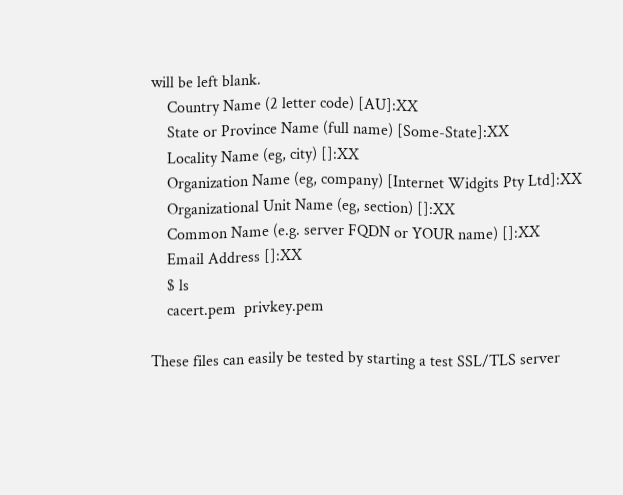will be left blank.
    Country Name (2 letter code) [AU]:XX
    State or Province Name (full name) [Some-State]:XX
    Locality Name (eg, city) []:XX
    Organization Name (eg, company) [Internet Widgits Pty Ltd]:XX
    Organizational Unit Name (eg, section) []:XX
    Common Name (e.g. server FQDN or YOUR name) []:XX
    Email Address []:XX
    $ ls
    cacert.pem  privkey.pem

These files can easily be tested by starting a test SSL/TLS server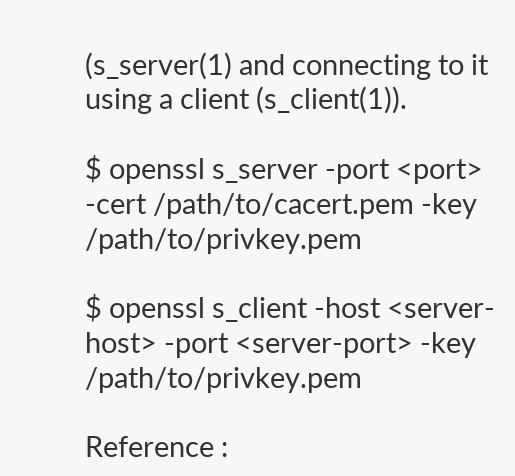(s_server(1) and connecting to it using a client (s_client(1)).

$ openssl s_server -port <port> -cert /path/to/cacert.pem -key /path/to/privkey.pem

$ openssl s_client -host <server-host> -port <server-port> -key /path/to/privkey.pem

Reference :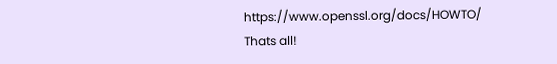https://www.openssl.org/docs/HOWTO/
Thats all!